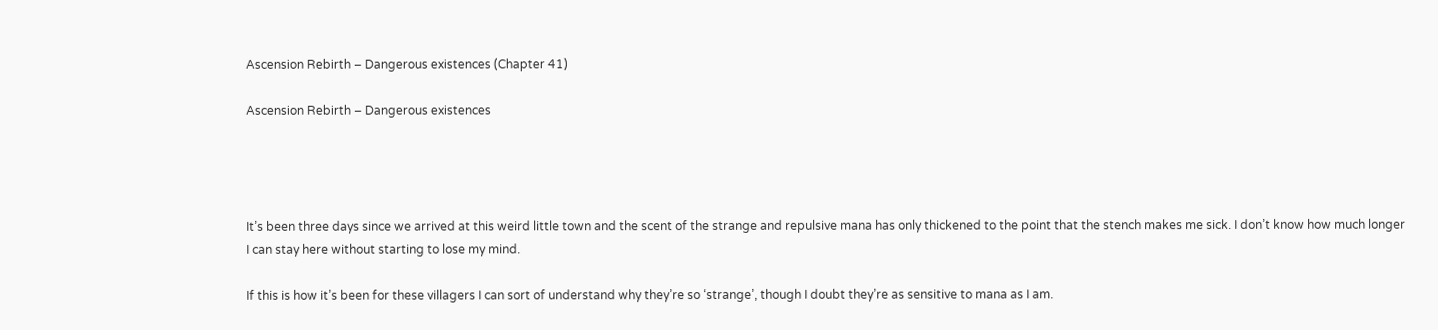Ascension Rebirth – Dangerous existences (Chapter 41)

Ascension Rebirth – Dangerous existences




It’s been three days since we arrived at this weird little town and the scent of the strange and repulsive mana has only thickened to the point that the stench makes me sick. I don’t know how much longer I can stay here without starting to lose my mind.

If this is how it’s been for these villagers I can sort of understand why they’re so ‘strange’, though I doubt they’re as sensitive to mana as I am.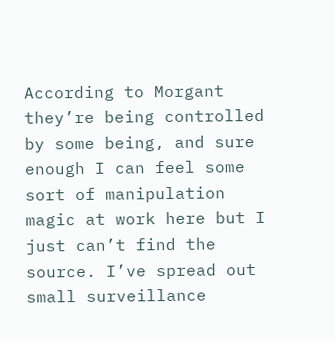According to Morgant they’re being controlled by some being, and sure enough I can feel some sort of manipulation magic at work here but I just can’t find the source. I’ve spread out small surveillance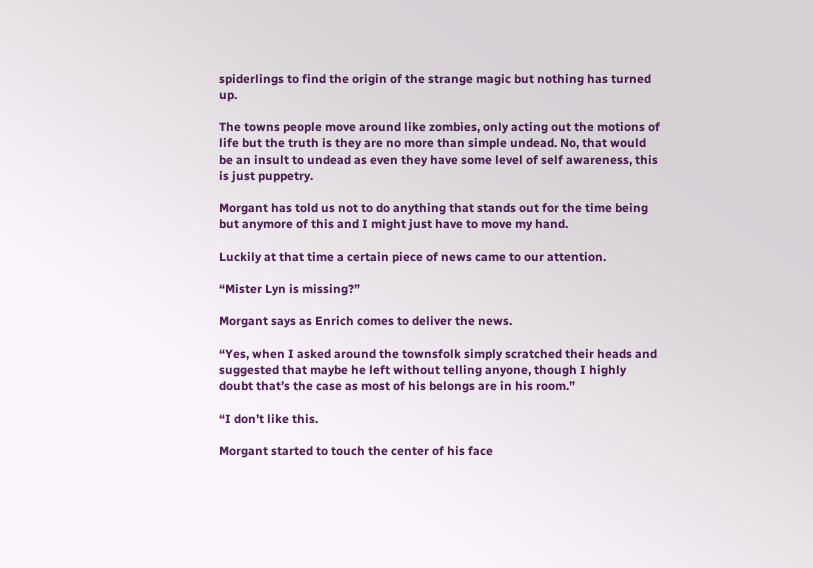spiderlings to find the origin of the strange magic but nothing has turned up.

The towns people move around like zombies, only acting out the motions of life but the truth is they are no more than simple undead. No, that would be an insult to undead as even they have some level of self awareness, this is just puppetry.

Morgant has told us not to do anything that stands out for the time being but anymore of this and I might just have to move my hand.

Luckily at that time a certain piece of news came to our attention.

“Mister Lyn is missing?”

Morgant says as Enrich comes to deliver the news.

“Yes, when I asked around the townsfolk simply scratched their heads and suggested that maybe he left without telling anyone, though I highly doubt that’s the case as most of his belongs are in his room.”

“I don’t like this.

Morgant started to touch the center of his face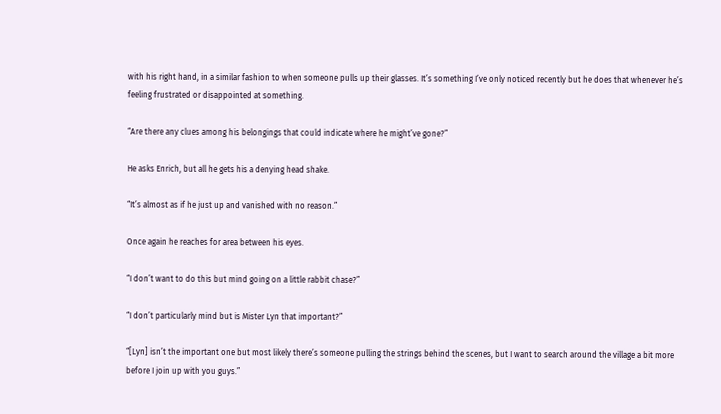with his right hand, in a similar fashion to when someone pulls up their glasses. It’s something I’ve only noticed recently but he does that whenever he’s feeling frustrated or disappointed at something.

“Are there any clues among his belongings that could indicate where he might’ve gone?”

He asks Enrich, but all he gets his a denying head shake.

“It’s almost as if he just up and vanished with no reason.”

Once again he reaches for area between his eyes.

“I don’t want to do this but mind going on a little rabbit chase?”

“I don’t particularly mind but is Mister Lyn that important?”

“[Lyn] isn’t the important one but most likely there’s someone pulling the strings behind the scenes, but I want to search around the village a bit more before I join up with you guys.”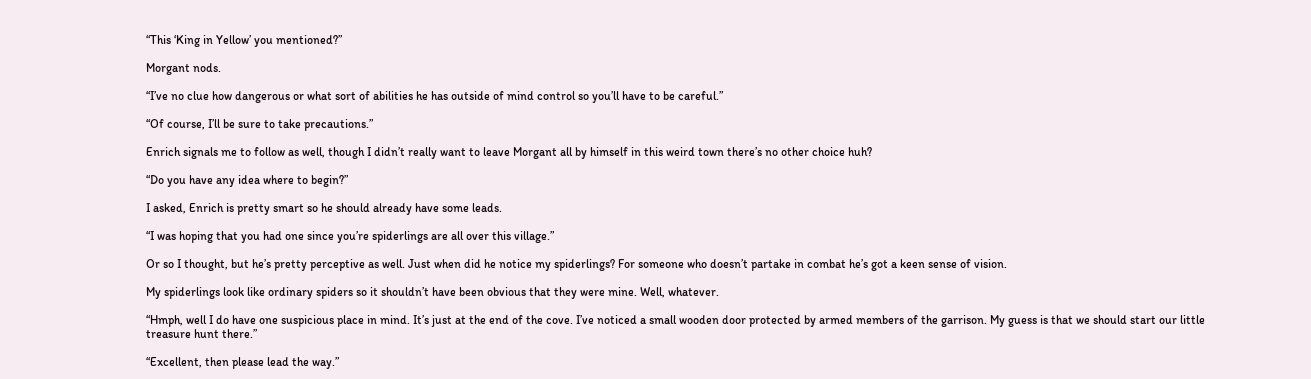“This ‘King in Yellow’ you mentioned?”

Morgant nods.

“I’ve no clue how dangerous or what sort of abilities he has outside of mind control so you’ll have to be careful.”

“Of course, I’ll be sure to take precautions.”

Enrich signals me to follow as well, though I didn’t really want to leave Morgant all by himself in this weird town there’s no other choice huh?

“Do you have any idea where to begin?”

I asked, Enrich is pretty smart so he should already have some leads.

“I was hoping that you had one since you’re spiderlings are all over this village.”

Or so I thought, but he’s pretty perceptive as well. Just when did he notice my spiderlings? For someone who doesn’t partake in combat he’s got a keen sense of vision.

My spiderlings look like ordinary spiders so it shouldn’t have been obvious that they were mine. Well, whatever.

“Hmph, well I do have one suspicious place in mind. It’s just at the end of the cove. I’ve noticed a small wooden door protected by armed members of the garrison. My guess is that we should start our little treasure hunt there.”

“Excellent, then please lead the way.”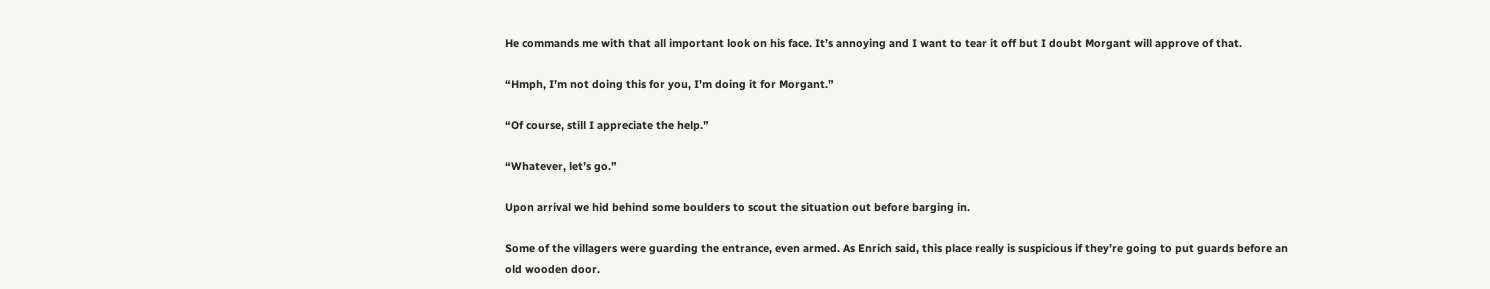He commands me with that all important look on his face. It’s annoying and I want to tear it off but I doubt Morgant will approve of that.

“Hmph, I’m not doing this for you, I’m doing it for Morgant.”

“Of course, still I appreciate the help.”

“Whatever, let’s go.”

Upon arrival we hid behind some boulders to scout the situation out before barging in.

Some of the villagers were guarding the entrance, even armed. As Enrich said, this place really is suspicious if they’re going to put guards before an old wooden door.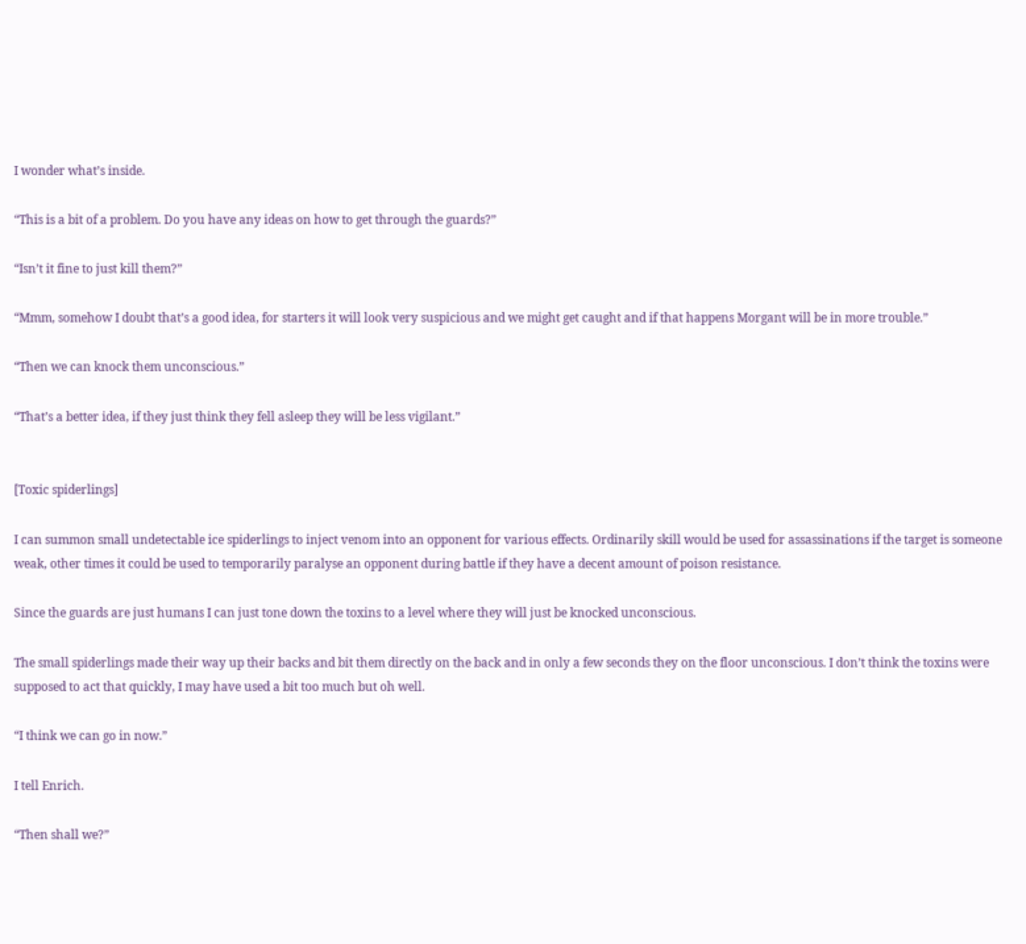I wonder what’s inside.

“This is a bit of a problem. Do you have any ideas on how to get through the guards?”

“Isn’t it fine to just kill them?”

“Mmm, somehow I doubt that’s a good idea, for starters it will look very suspicious and we might get caught and if that happens Morgant will be in more trouble.”

“Then we can knock them unconscious.”

“That’s a better idea, if they just think they fell asleep they will be less vigilant.”


[Toxic spiderlings]

I can summon small undetectable ice spiderlings to inject venom into an opponent for various effects. Ordinarily skill would be used for assassinations if the target is someone weak, other times it could be used to temporarily paralyse an opponent during battle if they have a decent amount of poison resistance.

Since the guards are just humans I can just tone down the toxins to a level where they will just be knocked unconscious.

The small spiderlings made their way up their backs and bit them directly on the back and in only a few seconds they on the floor unconscious. I don’t think the toxins were supposed to act that quickly, I may have used a bit too much but oh well.

“I think we can go in now.”

I tell Enrich.

“Then shall we?”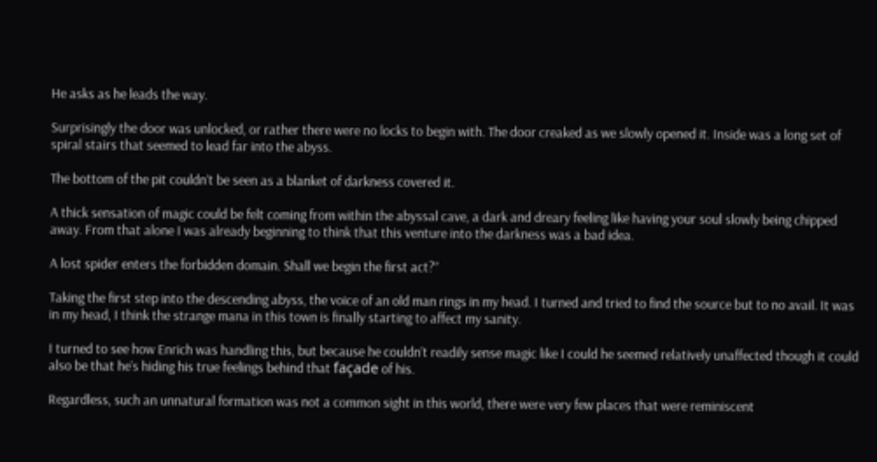He asks as he leads the way.

Surprisingly the door was unlocked, or rather there were no locks to begin with. The door creaked as we slowly opened it. Inside was a long set of spiral stairs that seemed to lead far into the abyss.

The bottom of the pit couldn’t be seen as a blanket of darkness covered it.

A thick sensation of magic could be felt coming from within the abyssal cave, a dark and dreary feeling like having your soul slowly being chipped away. From that alone I was already beginning to think that this venture into the darkness was a bad idea.

A lost spider enters the forbidden domain. Shall we begin the first act?”

Taking the first step into the descending abyss, the voice of an old man rings in my head. I turned and tried to find the source but to no avail. It was in my head, I think the strange mana in this town is finally starting to affect my sanity.

I turned to see how Enrich was handling this, but because he couldn’t readily sense magic like I could he seemed relatively unaffected though it could also be that he’s hiding his true feelings behind that façade of his.

Regardless, such an unnatural formation was not a common sight in this world, there were very few places that were reminiscent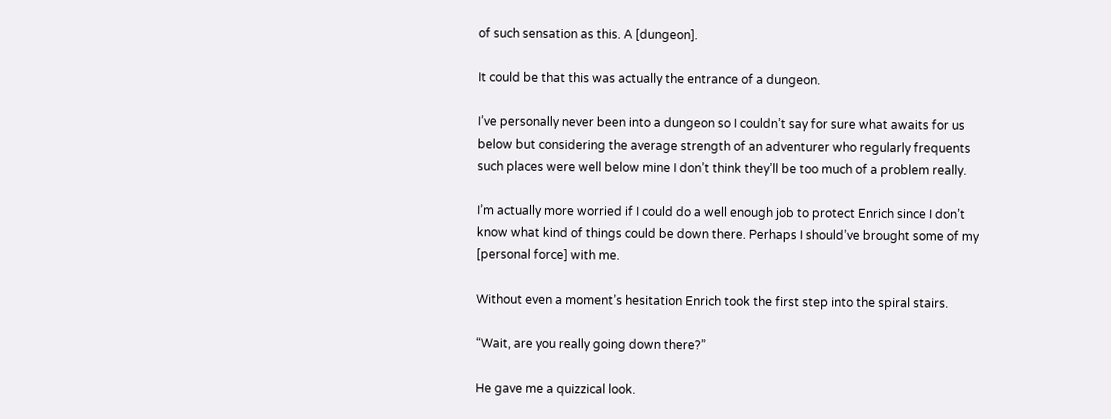of such sensation as this. A [dungeon].

It could be that this was actually the entrance of a dungeon.

I’ve personally never been into a dungeon so I couldn’t say for sure what awaits for us below but considering the average strength of an adventurer who regularly frequents such places were well below mine I don’t think they’ll be too much of a problem really.

I’m actually more worried if I could do a well enough job to protect Enrich since I don’t know what kind of things could be down there. Perhaps I should’ve brought some of my [personal force] with me.

Without even a moment’s hesitation Enrich took the first step into the spiral stairs.

“Wait, are you really going down there?”

He gave me a quizzical look.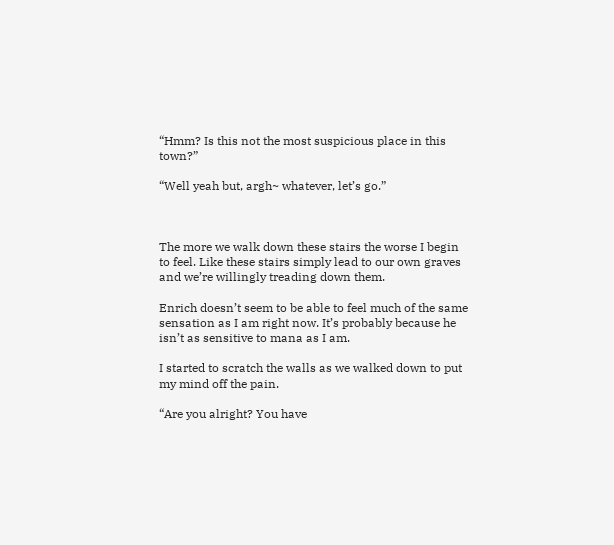“Hmm? Is this not the most suspicious place in this town?”

“Well yeah but, argh~ whatever, let’s go.”



The more we walk down these stairs the worse I begin to feel. Like these stairs simply lead to our own graves and we’re willingly treading down them.

Enrich doesn’t seem to be able to feel much of the same sensation as I am right now. It’s probably because he isn’t as sensitive to mana as I am.

I started to scratch the walls as we walked down to put my mind off the pain.

“Are you alright? You have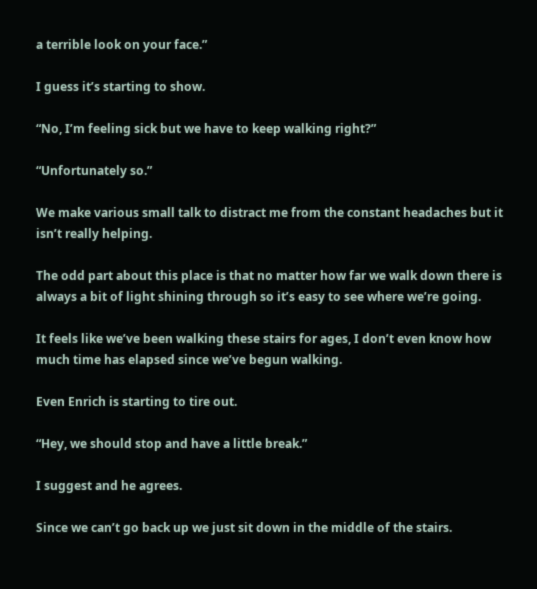a terrible look on your face.”

I guess it’s starting to show.

“No, I’m feeling sick but we have to keep walking right?”

“Unfortunately so.”

We make various small talk to distract me from the constant headaches but it isn’t really helping.

The odd part about this place is that no matter how far we walk down there is always a bit of light shining through so it’s easy to see where we’re going.

It feels like we’ve been walking these stairs for ages, I don’t even know how much time has elapsed since we’ve begun walking.

Even Enrich is starting to tire out.

“Hey, we should stop and have a little break.”

I suggest and he agrees.

Since we can’t go back up we just sit down in the middle of the stairs.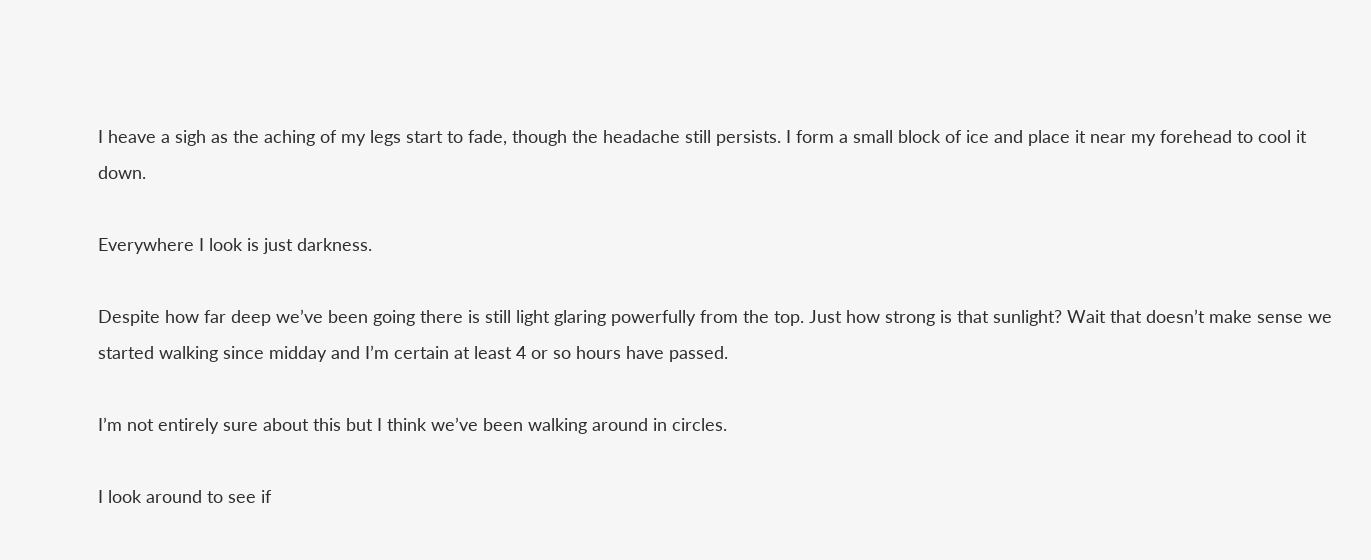I heave a sigh as the aching of my legs start to fade, though the headache still persists. I form a small block of ice and place it near my forehead to cool it down.

Everywhere I look is just darkness.

Despite how far deep we’ve been going there is still light glaring powerfully from the top. Just how strong is that sunlight? Wait that doesn’t make sense we started walking since midday and I’m certain at least 4 or so hours have passed.

I’m not entirely sure about this but I think we’ve been walking around in circles.

I look around to see if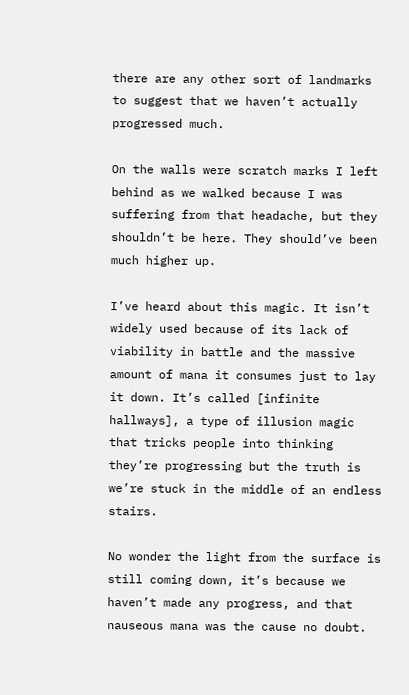there are any other sort of landmarks to suggest that we haven’t actually progressed much.

On the walls were scratch marks I left behind as we walked because I was suffering from that headache, but they shouldn’t be here. They should’ve been much higher up.

I’ve heard about this magic. It isn’t widely used because of its lack of viability in battle and the massive amount of mana it consumes just to lay it down. It’s called [infinite hallways], a type of illusion magic that tricks people into thinking they’re progressing but the truth is we’re stuck in the middle of an endless stairs.

No wonder the light from the surface is still coming down, it’s because we haven’t made any progress, and that nauseous mana was the cause no doubt.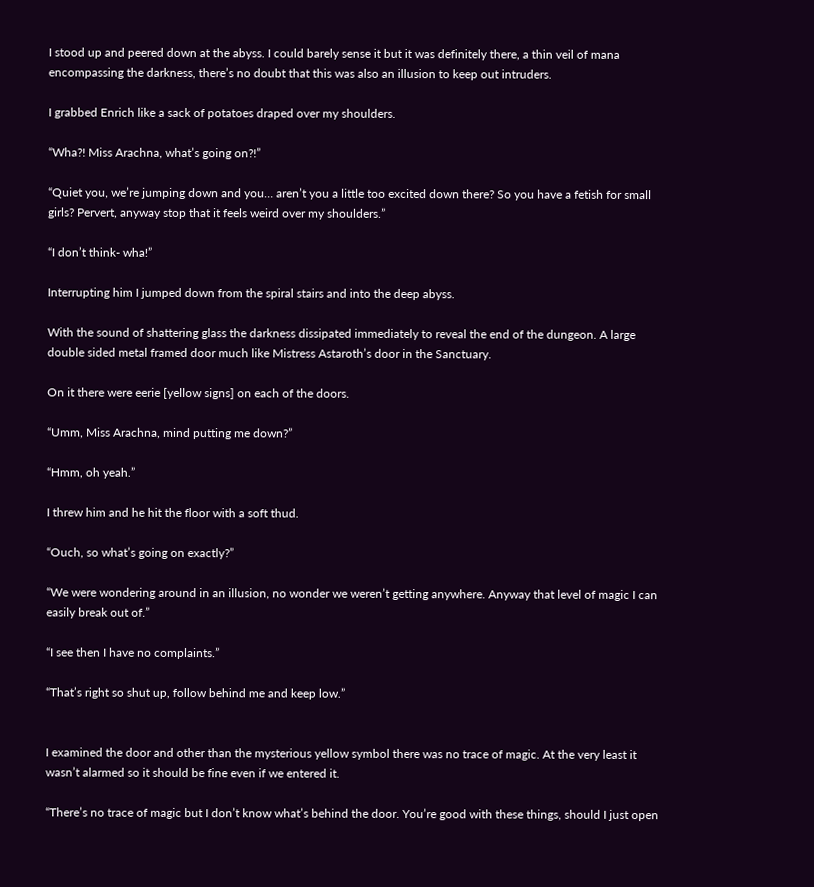I stood up and peered down at the abyss. I could barely sense it but it was definitely there, a thin veil of mana encompassing the darkness, there’s no doubt that this was also an illusion to keep out intruders.

I grabbed Enrich like a sack of potatoes draped over my shoulders.

“Wha?! Miss Arachna, what’s going on?!”

“Quiet you, we’re jumping down and you… aren’t you a little too excited down there? So you have a fetish for small girls? Pervert, anyway stop that it feels weird over my shoulders.”

“I don’t think- wha!”

Interrupting him I jumped down from the spiral stairs and into the deep abyss.

With the sound of shattering glass the darkness dissipated immediately to reveal the end of the dungeon. A large double sided metal framed door much like Mistress Astaroth’s door in the Sanctuary.

On it there were eerie [yellow signs] on each of the doors.

“Umm, Miss Arachna, mind putting me down?”

“Hmm, oh yeah.”

I threw him and he hit the floor with a soft thud.

“Ouch, so what’s going on exactly?”

“We were wondering around in an illusion, no wonder we weren’t getting anywhere. Anyway that level of magic I can easily break out of.”

“I see then I have no complaints.”

“That’s right so shut up, follow behind me and keep low.”


I examined the door and other than the mysterious yellow symbol there was no trace of magic. At the very least it wasn’t alarmed so it should be fine even if we entered it.

“There’s no trace of magic but I don’t know what’s behind the door. You’re good with these things, should I just open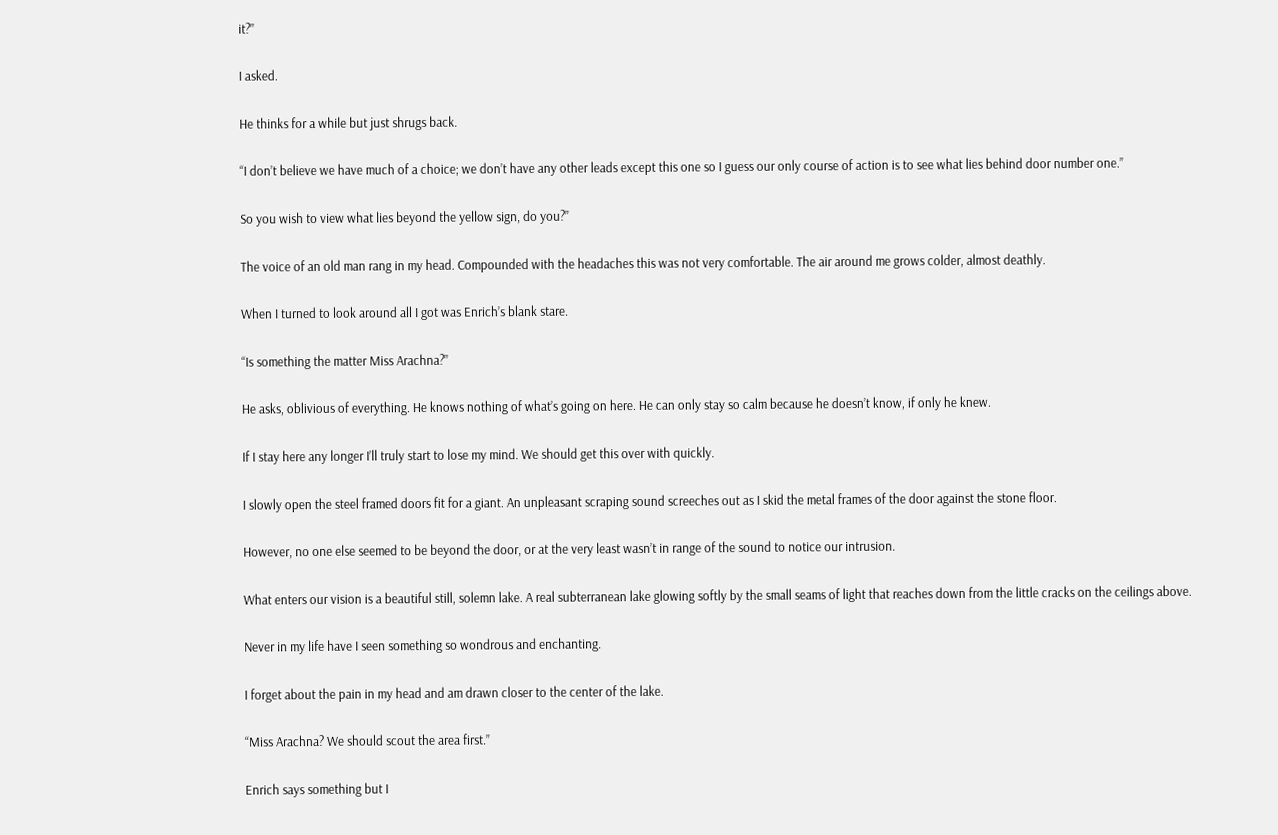it?”

I asked.

He thinks for a while but just shrugs back.

“I don’t believe we have much of a choice; we don’t have any other leads except this one so I guess our only course of action is to see what lies behind door number one.”

So you wish to view what lies beyond the yellow sign, do you?”

The voice of an old man rang in my head. Compounded with the headaches this was not very comfortable. The air around me grows colder, almost deathly.

When I turned to look around all I got was Enrich’s blank stare.

“Is something the matter Miss Arachna?”

He asks, oblivious of everything. He knows nothing of what’s going on here. He can only stay so calm because he doesn’t know, if only he knew.

If I stay here any longer I’ll truly start to lose my mind. We should get this over with quickly.

I slowly open the steel framed doors fit for a giant. An unpleasant scraping sound screeches out as I skid the metal frames of the door against the stone floor.

However, no one else seemed to be beyond the door, or at the very least wasn’t in range of the sound to notice our intrusion.

What enters our vision is a beautiful still, solemn lake. A real subterranean lake glowing softly by the small seams of light that reaches down from the little cracks on the ceilings above.

Never in my life have I seen something so wondrous and enchanting.

I forget about the pain in my head and am drawn closer to the center of the lake.

“Miss Arachna? We should scout the area first.”

Enrich says something but I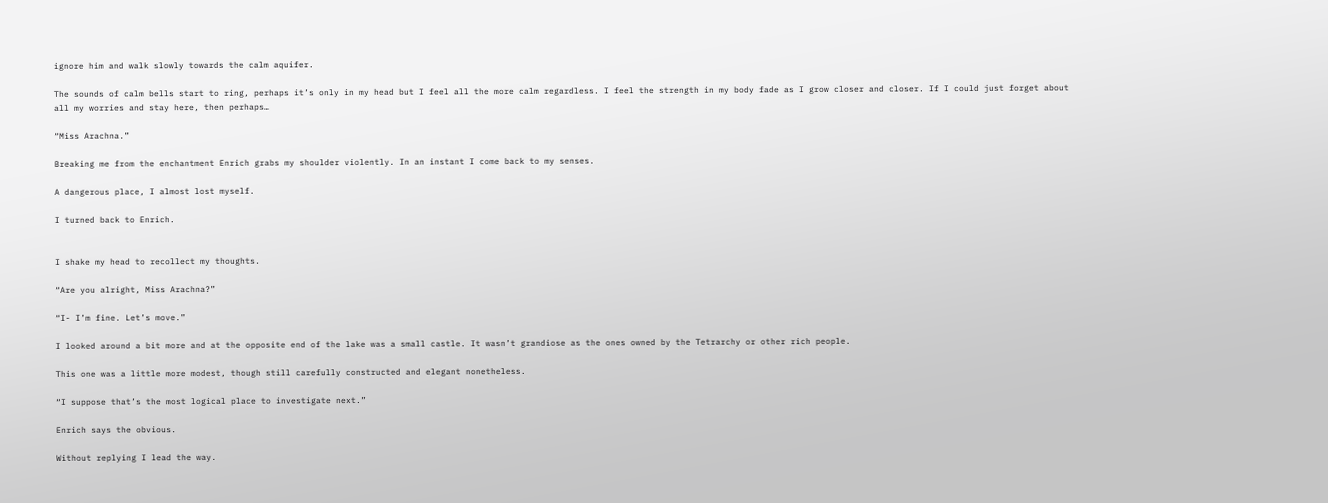ignore him and walk slowly towards the calm aquifer.

The sounds of calm bells start to ring, perhaps it’s only in my head but I feel all the more calm regardless. I feel the strength in my body fade as I grow closer and closer. If I could just forget about all my worries and stay here, then perhaps…

“Miss Arachna.”

Breaking me from the enchantment Enrich grabs my shoulder violently. In an instant I come back to my senses.

A dangerous place, I almost lost myself.

I turned back to Enrich.


I shake my head to recollect my thoughts.

“Are you alright, Miss Arachna?”

“I- I’m fine. Let’s move.”

I looked around a bit more and at the opposite end of the lake was a small castle. It wasn’t grandiose as the ones owned by the Tetrarchy or other rich people.

This one was a little more modest, though still carefully constructed and elegant nonetheless.

“I suppose that’s the most logical place to investigate next.”

Enrich says the obvious.

Without replying I lead the way.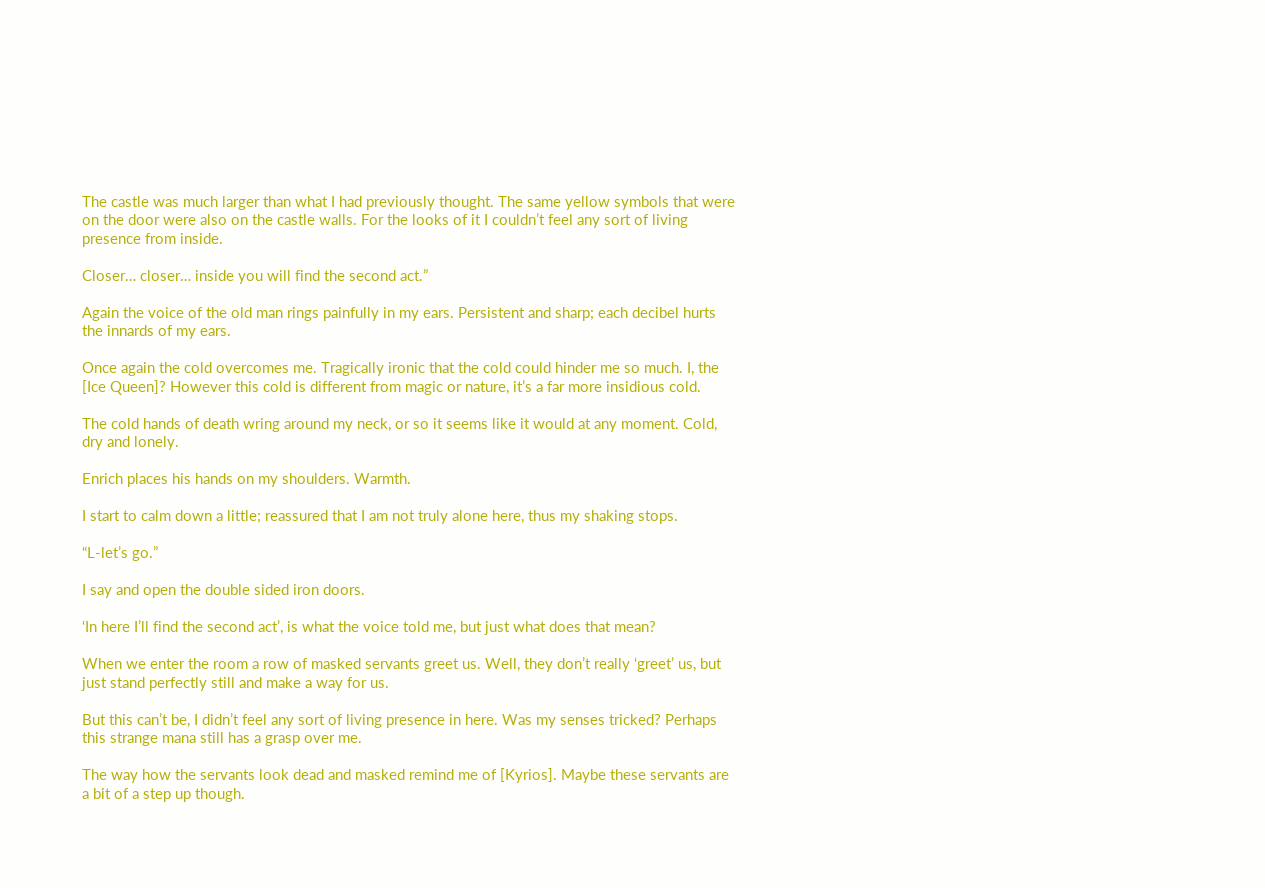The castle was much larger than what I had previously thought. The same yellow symbols that were on the door were also on the castle walls. For the looks of it I couldn’t feel any sort of living presence from inside.

Closer… closer… inside you will find the second act.”

Again the voice of the old man rings painfully in my ears. Persistent and sharp; each decibel hurts the innards of my ears.

Once again the cold overcomes me. Tragically ironic that the cold could hinder me so much. I, the [Ice Queen]? However this cold is different from magic or nature, it’s a far more insidious cold.

The cold hands of death wring around my neck, or so it seems like it would at any moment. Cold, dry and lonely.

Enrich places his hands on my shoulders. Warmth.

I start to calm down a little; reassured that I am not truly alone here, thus my shaking stops.

“L-let’s go.”

I say and open the double sided iron doors.

‘In here I’ll find the second act’, is what the voice told me, but just what does that mean?

When we enter the room a row of masked servants greet us. Well, they don’t really ‘greet’ us, but just stand perfectly still and make a way for us.

But this can’t be, I didn’t feel any sort of living presence in here. Was my senses tricked? Perhaps this strange mana still has a grasp over me.

The way how the servants look dead and masked remind me of [Kyrios]. Maybe these servants are a bit of a step up though.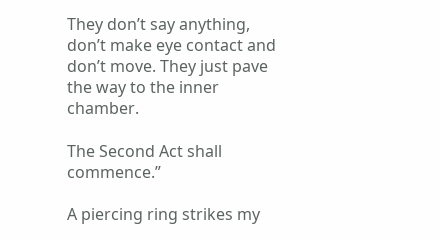They don’t say anything, don’t make eye contact and don’t move. They just pave the way to the inner chamber.

The Second Act shall commence.”

A piercing ring strikes my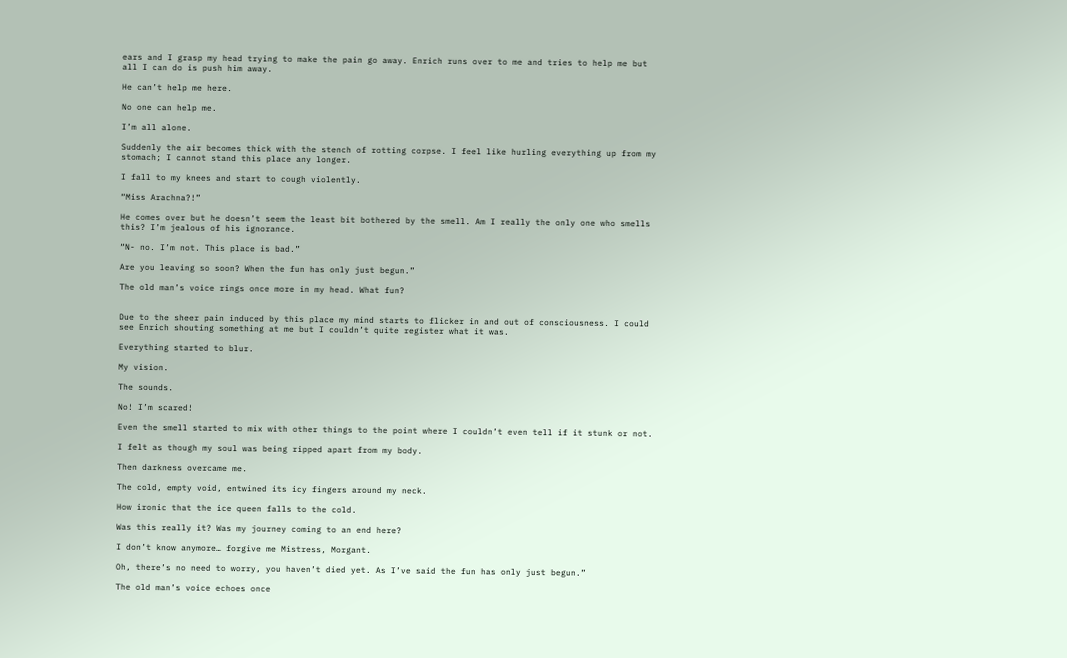ears and I grasp my head trying to make the pain go away. Enrich runs over to me and tries to help me but all I can do is push him away.

He can’t help me here.

No one can help me.

I’m all alone.

Suddenly the air becomes thick with the stench of rotting corpse. I feel like hurling everything up from my stomach; I cannot stand this place any longer.

I fall to my knees and start to cough violently.

“Miss Arachna?!”

He comes over but he doesn’t seem the least bit bothered by the smell. Am I really the only one who smells this? I’m jealous of his ignorance.

“N- no. I’m not. This place is bad.”

Are you leaving so soon? When the fun has only just begun.”

The old man’s voice rings once more in my head. What fun?


Due to the sheer pain induced by this place my mind starts to flicker in and out of consciousness. I could see Enrich shouting something at me but I couldn’t quite register what it was.

Everything started to blur.

My vision.

The sounds.

No! I’m scared!

Even the smell started to mix with other things to the point where I couldn’t even tell if it stunk or not.

I felt as though my soul was being ripped apart from my body.

Then darkness overcame me.

The cold, empty void, entwined its icy fingers around my neck.

How ironic that the ice queen falls to the cold.

Was this really it? Was my journey coming to an end here?

I don’t know anymore… forgive me Mistress, Morgant.

Oh, there’s no need to worry, you haven’t died yet. As I’ve said the fun has only just begun.”

The old man’s voice echoes once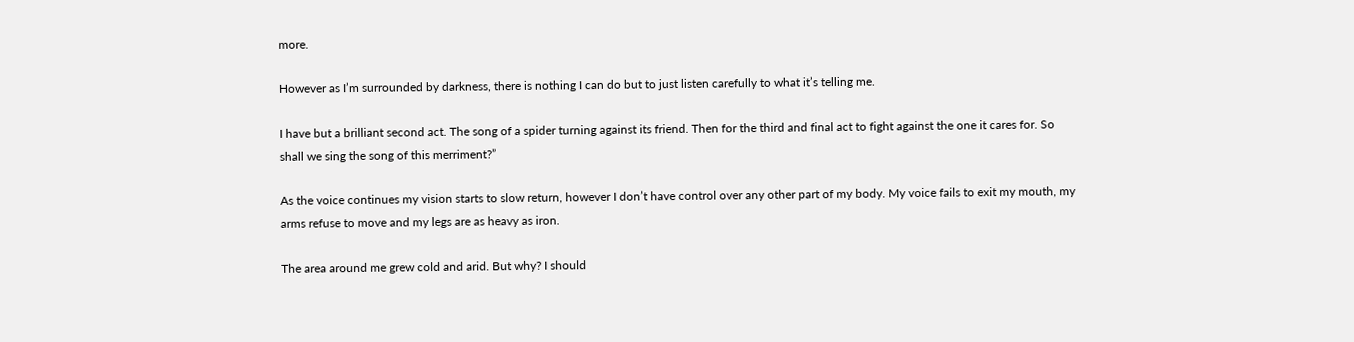more.

However as I’m surrounded by darkness, there is nothing I can do but to just listen carefully to what it’s telling me.

I have but a brilliant second act. The song of a spider turning against its friend. Then for the third and final act to fight against the one it cares for. So shall we sing the song of this merriment?”

As the voice continues my vision starts to slow return, however I don’t have control over any other part of my body. My voice fails to exit my mouth, my arms refuse to move and my legs are as heavy as iron.

The area around me grew cold and arid. But why? I should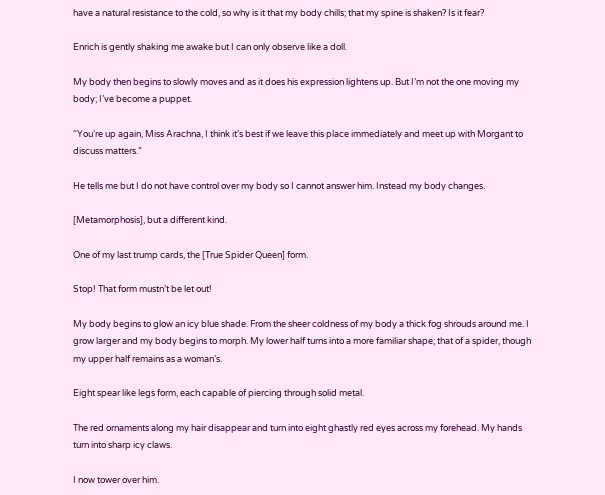have a natural resistance to the cold, so why is it that my body chills; that my spine is shaken? Is it fear?

Enrich is gently shaking me awake but I can only observe like a doll.

My body then begins to slowly moves and as it does his expression lightens up. But I’m not the one moving my body; I’ve become a puppet.

“You’re up again, Miss Arachna, I think it’s best if we leave this place immediately and meet up with Morgant to discuss matters.”

He tells me but I do not have control over my body so I cannot answer him. Instead my body changes.

[Metamorphosis], but a different kind.

One of my last trump cards, the [True Spider Queen] form.

Stop! That form mustn’t be let out!

My body begins to glow an icy blue shade. From the sheer coldness of my body a thick fog shrouds around me. I grow larger and my body begins to morph. My lower half turns into a more familiar shape; that of a spider, though my upper half remains as a woman’s.

Eight spear like legs form, each capable of piercing through solid metal.

The red ornaments along my hair disappear and turn into eight ghastly red eyes across my forehead. My hands turn into sharp icy claws.

I now tower over him.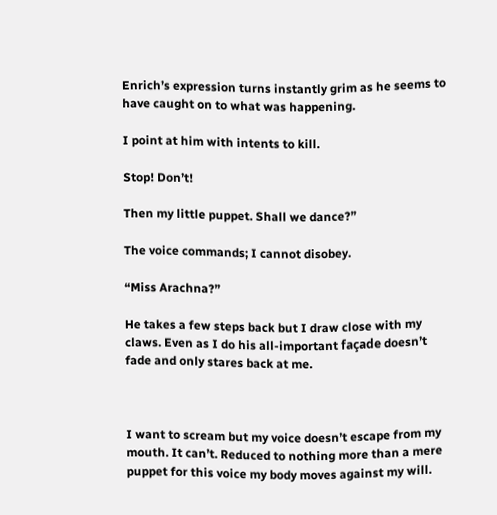Enrich’s expression turns instantly grim as he seems to have caught on to what was happening.

I point at him with intents to kill.

Stop! Don’t!

Then my little puppet. Shall we dance?”

The voice commands; I cannot disobey.

“Miss Arachna?”

He takes a few steps back but I draw close with my claws. Even as I do his all-important façade doesn’t fade and only stares back at me.



I want to scream but my voice doesn’t escape from my mouth. It can’t. Reduced to nothing more than a mere puppet for this voice my body moves against my will.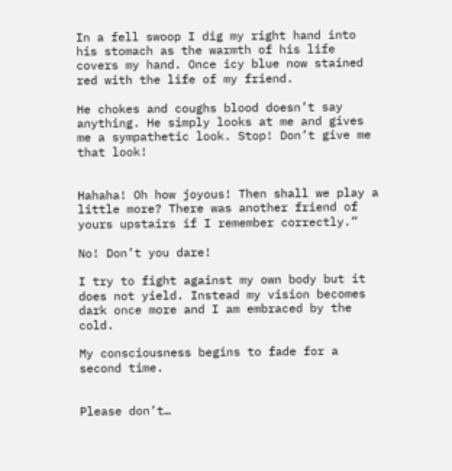In a fell swoop I dig my right hand into his stomach as the warmth of his life covers my hand. Once icy blue now stained red with the life of my friend.

He chokes and coughs blood doesn’t say anything. He simply looks at me and gives me a sympathetic look. Stop! Don’t give me that look!


Hahaha! Oh how joyous! Then shall we play a little more? There was another friend of yours upstairs if I remember correctly.”

No! Don’t you dare!

I try to fight against my own body but it does not yield. Instead my vision becomes dark once more and I am embraced by the cold.

My consciousness begins to fade for a second time.


Please don’t…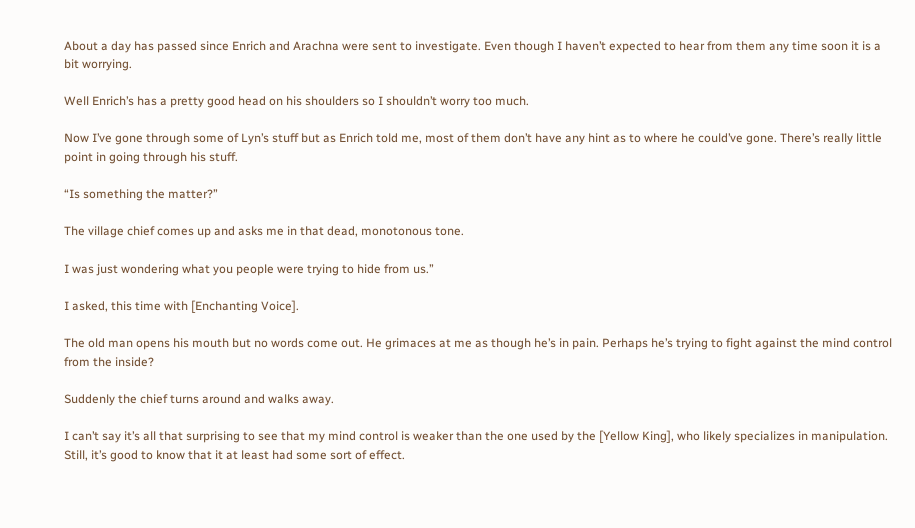About a day has passed since Enrich and Arachna were sent to investigate. Even though I haven’t expected to hear from them any time soon it is a bit worrying.

Well Enrich’s has a pretty good head on his shoulders so I shouldn’t worry too much.

Now I’ve gone through some of Lyn’s stuff but as Enrich told me, most of them don’t have any hint as to where he could’ve gone. There’s really little point in going through his stuff.

“Is something the matter?”

The village chief comes up and asks me in that dead, monotonous tone.

I was just wondering what you people were trying to hide from us.”

I asked, this time with [Enchanting Voice].

The old man opens his mouth but no words come out. He grimaces at me as though he’s in pain. Perhaps he’s trying to fight against the mind control from the inside?

Suddenly the chief turns around and walks away.

I can’t say it’s all that surprising to see that my mind control is weaker than the one used by the [Yellow King], who likely specializes in manipulation. Still, it’s good to know that it at least had some sort of effect.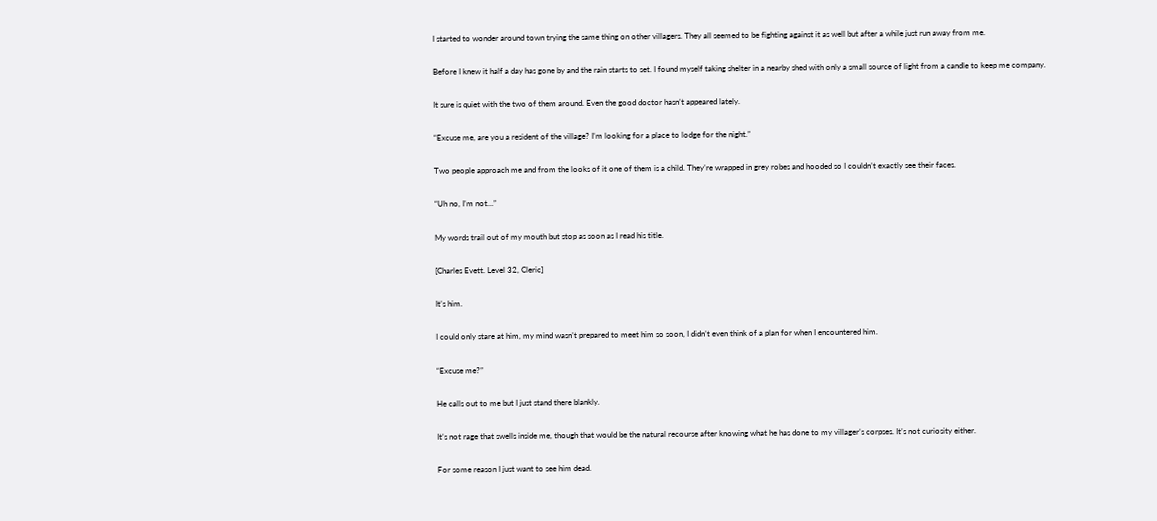I started to wonder around town trying the same thing on other villagers. They all seemed to be fighting against it as well but after a while just run away from me.

Before I knew it half a day has gone by and the rain starts to set. I found myself taking shelter in a nearby shed with only a small source of light from a candle to keep me company.

It sure is quiet with the two of them around. Even the good doctor hasn’t appeared lately.

“Excuse me, are you a resident of the village? I’m looking for a place to lodge for the night.”

Two people approach me and from the looks of it one of them is a child. They’re wrapped in grey robes and hooded so I couldn’t exactly see their faces.

“Uh no, I’m not…”

My words trail out of my mouth but stop as soon as I read his title.

[Charles Evett. Level 32, Cleric]

It’s him.

I could only stare at him, my mind wasn’t prepared to meet him so soon, I didn’t even think of a plan for when I encountered him.

“Excuse me?”

He calls out to me but I just stand there blankly.

It’s not rage that swells inside me, though that would be the natural recourse after knowing what he has done to my villager’s corpses. It’s not curiosity either.

For some reason I just want to see him dead.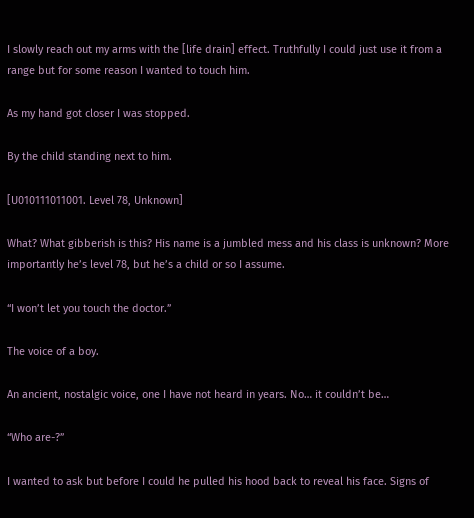I slowly reach out my arms with the [life drain] effect. Truthfully I could just use it from a range but for some reason I wanted to touch him.

As my hand got closer I was stopped.

By the child standing next to him.

[U010111011001. Level 78, Unknown]

What? What gibberish is this? His name is a jumbled mess and his class is unknown? More importantly he’s level 78, but he’s a child or so I assume.

“I won’t let you touch the doctor.”

The voice of a boy.

An ancient, nostalgic voice, one I have not heard in years. No… it couldn’t be…

“Who are-?”

I wanted to ask but before I could he pulled his hood back to reveal his face. Signs of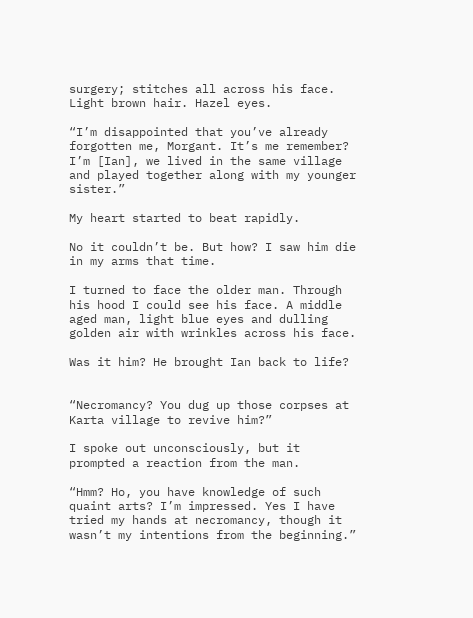surgery; stitches all across his face. Light brown hair. Hazel eyes.

“I’m disappointed that you’ve already forgotten me, Morgant. It’s me remember? I’m [Ian], we lived in the same village and played together along with my younger sister.”

My heart started to beat rapidly.

No it couldn’t be. But how? I saw him die in my arms that time.

I turned to face the older man. Through his hood I could see his face. A middle aged man, light blue eyes and dulling golden air with wrinkles across his face.

Was it him? He brought Ian back to life?


“Necromancy? You dug up those corpses at Karta village to revive him?”

I spoke out unconsciously, but it prompted a reaction from the man.

“Hmm? Ho, you have knowledge of such quaint arts? I’m impressed. Yes I have tried my hands at necromancy, though it wasn’t my intentions from the beginning.”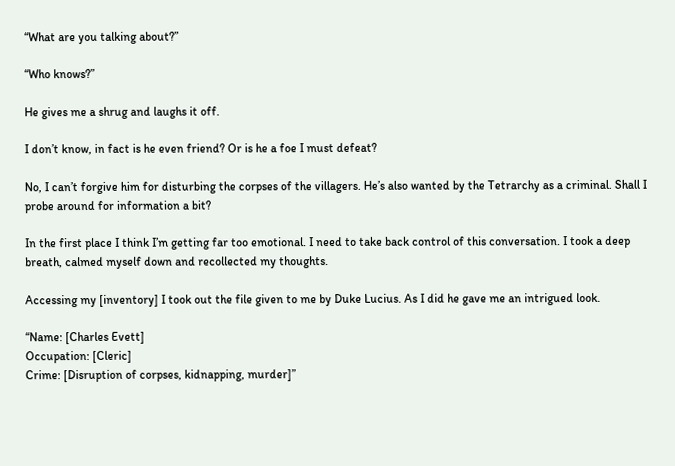“What are you talking about?”

“Who knows?”

He gives me a shrug and laughs it off.

I don’t know, in fact is he even friend? Or is he a foe I must defeat?

No, I can’t forgive him for disturbing the corpses of the villagers. He’s also wanted by the Tetrarchy as a criminal. Shall I probe around for information a bit?

In the first place I think I’m getting far too emotional. I need to take back control of this conversation. I took a deep breath, calmed myself down and recollected my thoughts.

Accessing my [inventory] I took out the file given to me by Duke Lucius. As I did he gave me an intrigued look.

“Name: [Charles Evett]
Occupation: [Cleric]
Crime: [Disruption of corpses, kidnapping, murder]”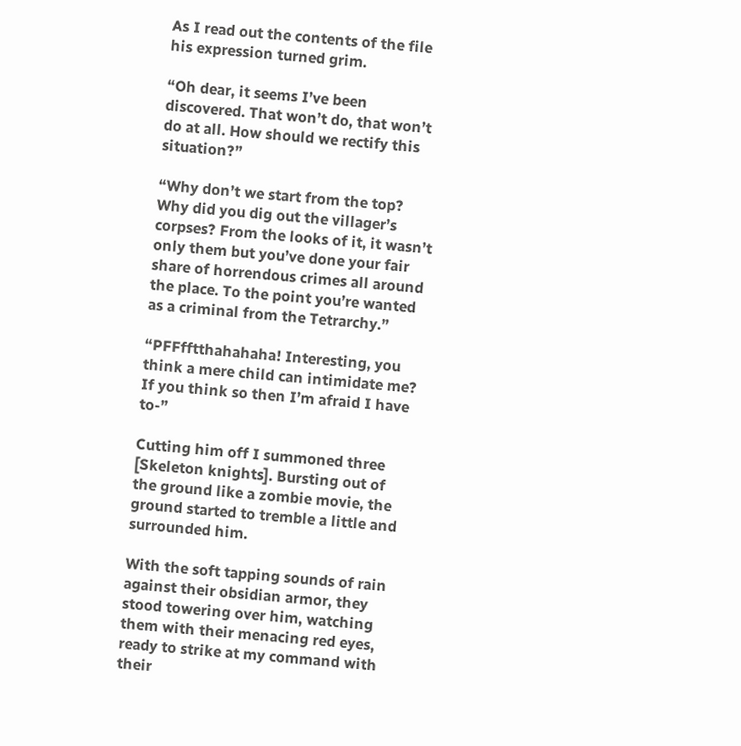As I read out the contents of the file his expression turned grim.

“Oh dear, it seems I’ve been discovered. That won’t do, that won’t do at all. How should we rectify this situation?”

“Why don’t we start from the top? Why did you dig out the villager’s corpses? From the looks of it, it wasn’t only them but you’ve done your fair share of horrendous crimes all around the place. To the point you’re wanted as a criminal from the Tetrarchy.”

“PFFfftthahahaha! Interesting, you think a mere child can intimidate me? If you think so then I’m afraid I have to-”

Cutting him off I summoned three [Skeleton knights]. Bursting out of the ground like a zombie movie, the ground started to tremble a little and surrounded him.

With the soft tapping sounds of rain against their obsidian armor, they stood towering over him, watching them with their menacing red eyes, ready to strike at my command with their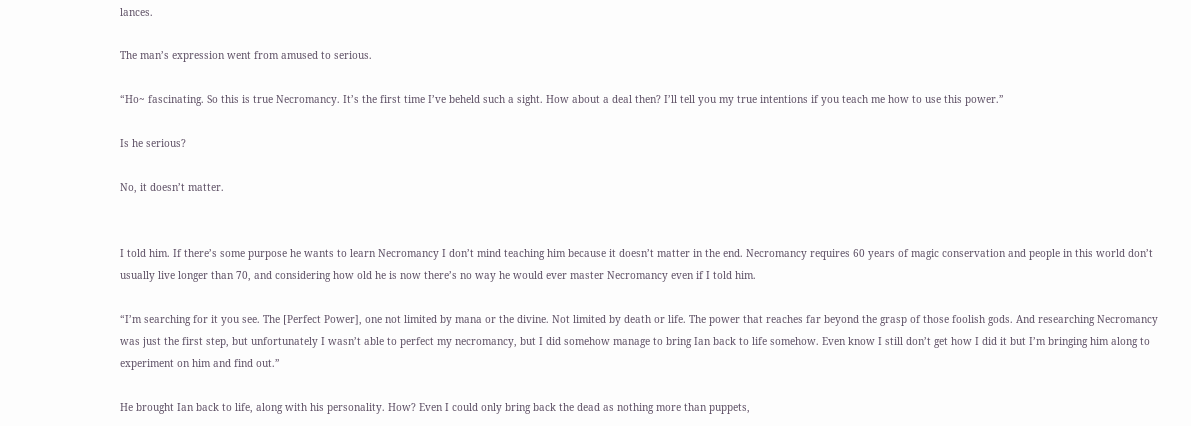lances.

The man’s expression went from amused to serious.

“Ho~ fascinating. So this is true Necromancy. It’s the first time I’ve beheld such a sight. How about a deal then? I’ll tell you my true intentions if you teach me how to use this power.”

Is he serious?

No, it doesn’t matter.


I told him. If there’s some purpose he wants to learn Necromancy I don’t mind teaching him because it doesn’t matter in the end. Necromancy requires 60 years of magic conservation and people in this world don’t usually live longer than 70, and considering how old he is now there’s no way he would ever master Necromancy even if I told him.

“I’m searching for it you see. The [Perfect Power], one not limited by mana or the divine. Not limited by death or life. The power that reaches far beyond the grasp of those foolish gods. And researching Necromancy was just the first step, but unfortunately I wasn’t able to perfect my necromancy, but I did somehow manage to bring Ian back to life somehow. Even know I still don’t get how I did it but I’m bringing him along to experiment on him and find out.”

He brought Ian back to life, along with his personality. How? Even I could only bring back the dead as nothing more than puppets,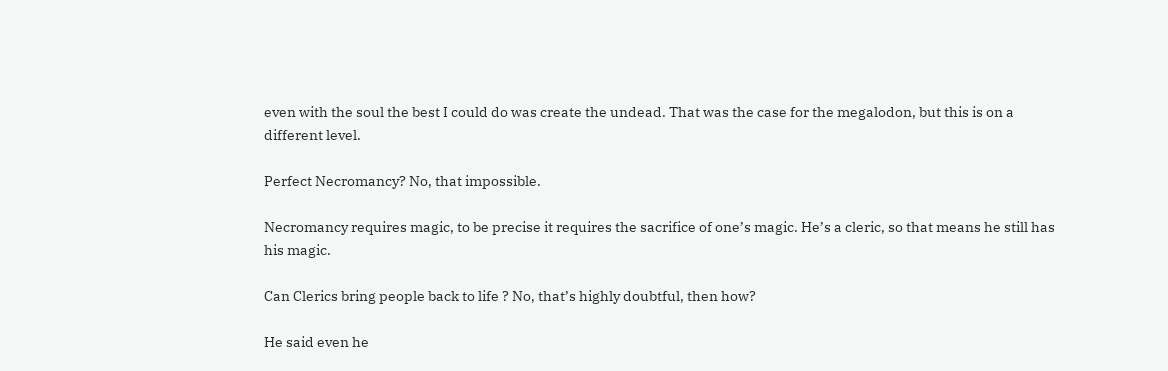even with the soul the best I could do was create the undead. That was the case for the megalodon, but this is on a different level.

Perfect Necromancy? No, that impossible.

Necromancy requires magic, to be precise it requires the sacrifice of one’s magic. He’s a cleric, so that means he still has his magic.

Can Clerics bring people back to life ? No, that’s highly doubtful, then how?

He said even he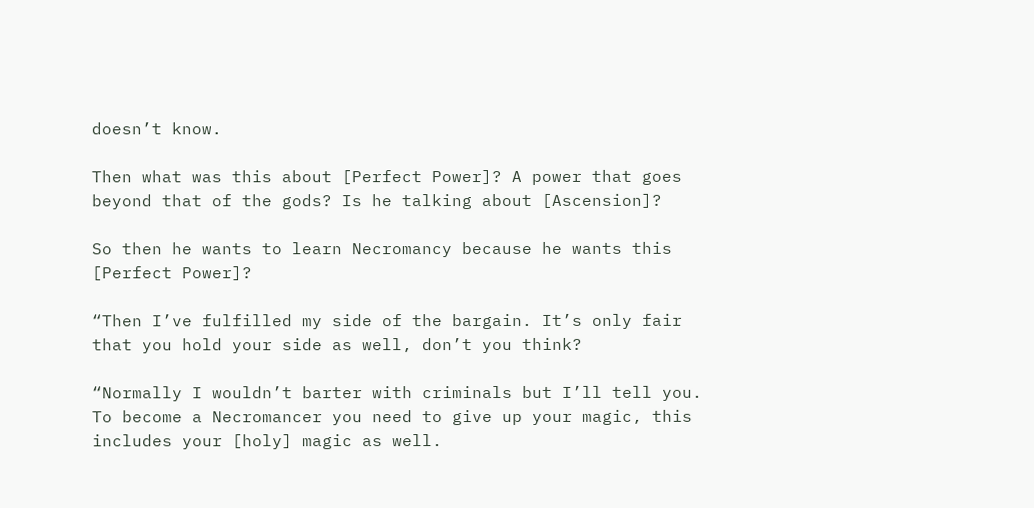doesn’t know.

Then what was this about [Perfect Power]? A power that goes beyond that of the gods? Is he talking about [Ascension]?

So then he wants to learn Necromancy because he wants this [Perfect Power]?

“Then I’ve fulfilled my side of the bargain. It’s only fair that you hold your side as well, don’t you think?

“Normally I wouldn’t barter with criminals but I’ll tell you. To become a Necromancer you need to give up your magic, this includes your [holy] magic as well.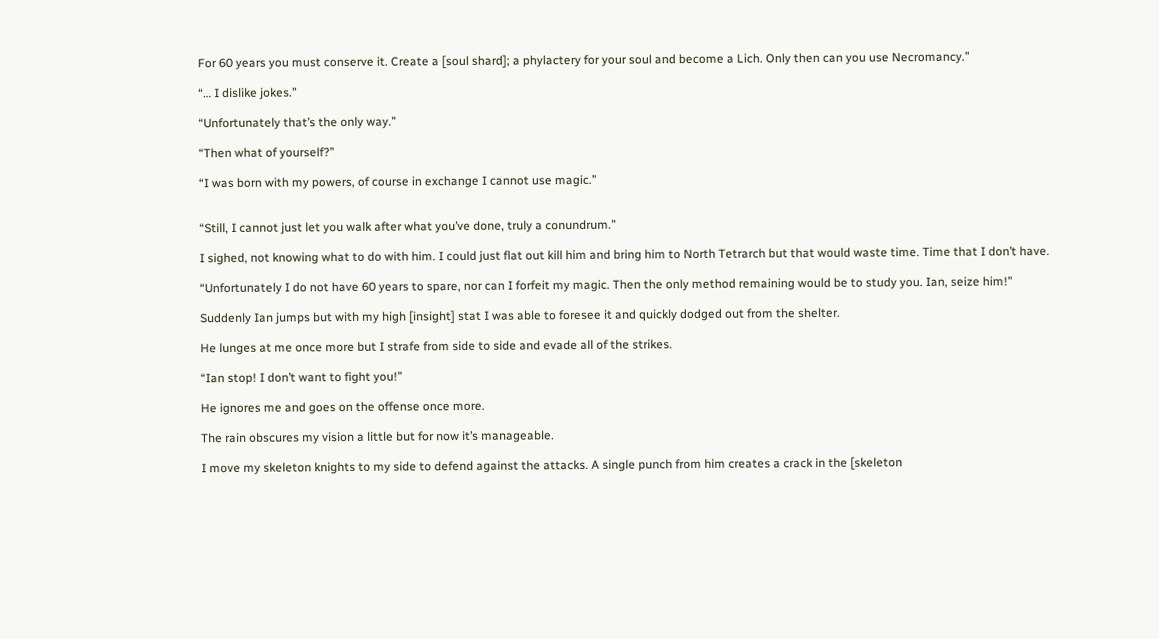For 60 years you must conserve it. Create a [soul shard]; a phylactery for your soul and become a Lich. Only then can you use Necromancy.”

“… I dislike jokes.”

“Unfortunately that’s the only way.”

“Then what of yourself?”

“I was born with my powers, of course in exchange I cannot use magic.”


“Still, I cannot just let you walk after what you’ve done, truly a conundrum.”

I sighed, not knowing what to do with him. I could just flat out kill him and bring him to North Tetrarch but that would waste time. Time that I don’t have.

“Unfortunately I do not have 60 years to spare, nor can I forfeit my magic. Then the only method remaining would be to study you. Ian, seize him!”

Suddenly Ian jumps but with my high [insight] stat I was able to foresee it and quickly dodged out from the shelter.

He lunges at me once more but I strafe from side to side and evade all of the strikes.

“Ian stop! I don’t want to fight you!”

He ignores me and goes on the offense once more.

The rain obscures my vision a little but for now it’s manageable.

I move my skeleton knights to my side to defend against the attacks. A single punch from him creates a crack in the [skeleton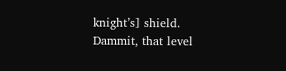knight’s] shield. Dammit, that level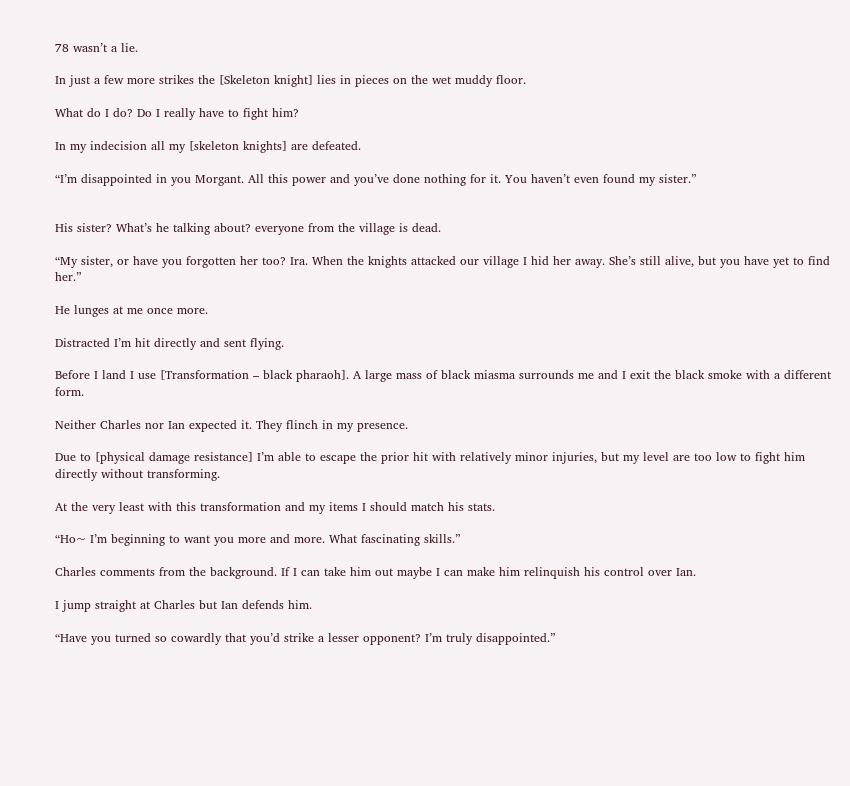78 wasn’t a lie.

In just a few more strikes the [Skeleton knight] lies in pieces on the wet muddy floor.

What do I do? Do I really have to fight him?

In my indecision all my [skeleton knights] are defeated.

“I’m disappointed in you Morgant. All this power and you’ve done nothing for it. You haven’t even found my sister.”


His sister? What’s he talking about? everyone from the village is dead.

“My sister, or have you forgotten her too? Ira. When the knights attacked our village I hid her away. She’s still alive, but you have yet to find her.”

He lunges at me once more.

Distracted I’m hit directly and sent flying.

Before I land I use [Transformation – black pharaoh]. A large mass of black miasma surrounds me and I exit the black smoke with a different form.

Neither Charles nor Ian expected it. They flinch in my presence.

Due to [physical damage resistance] I’m able to escape the prior hit with relatively minor injuries, but my level are too low to fight him directly without transforming.

At the very least with this transformation and my items I should match his stats.

“Ho~ I’m beginning to want you more and more. What fascinating skills.”

Charles comments from the background. If I can take him out maybe I can make him relinquish his control over Ian.

I jump straight at Charles but Ian defends him.

“Have you turned so cowardly that you’d strike a lesser opponent? I’m truly disappointed.”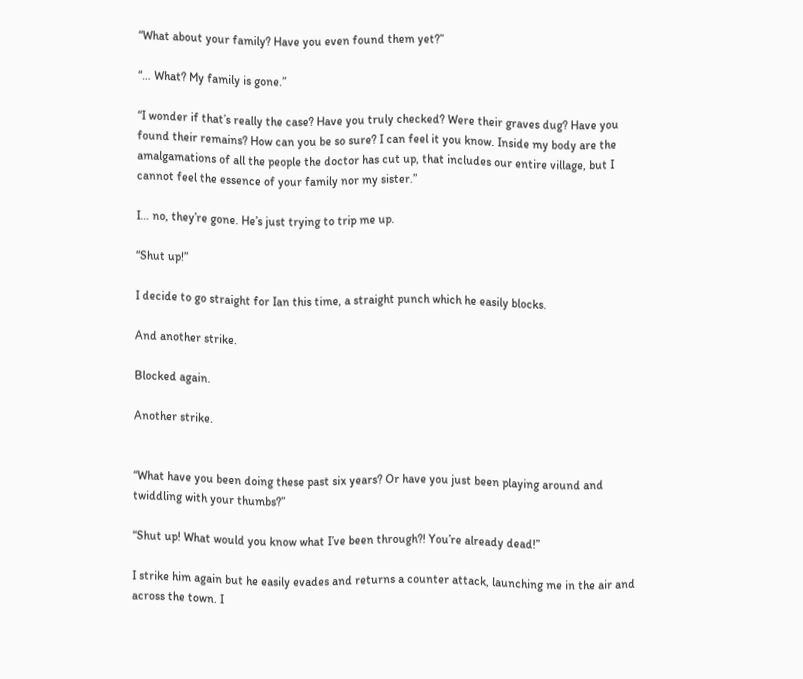“What about your family? Have you even found them yet?”

“… What? My family is gone.”

“I wonder if that’s really the case? Have you truly checked? Were their graves dug? Have you found their remains? How can you be so sure? I can feel it you know. Inside my body are the amalgamations of all the people the doctor has cut up, that includes our entire village, but I cannot feel the essence of your family nor my sister.”

I… no, they’re gone. He’s just trying to trip me up.

“Shut up!”

I decide to go straight for Ian this time, a straight punch which he easily blocks.

And another strike.

Blocked again.

Another strike.


“What have you been doing these past six years? Or have you just been playing around and twiddling with your thumbs?”

“Shut up! What would you know what I’ve been through?! You’re already dead!”

I strike him again but he easily evades and returns a counter attack, launching me in the air and across the town. I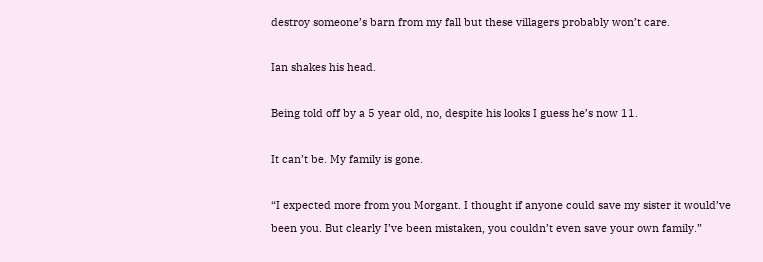destroy someone’s barn from my fall but these villagers probably won’t care.

Ian shakes his head.

Being told off by a 5 year old, no, despite his looks I guess he’s now 11.

It can’t be. My family is gone.

“I expected more from you Morgant. I thought if anyone could save my sister it would’ve been you. But clearly I’ve been mistaken, you couldn’t even save your own family.”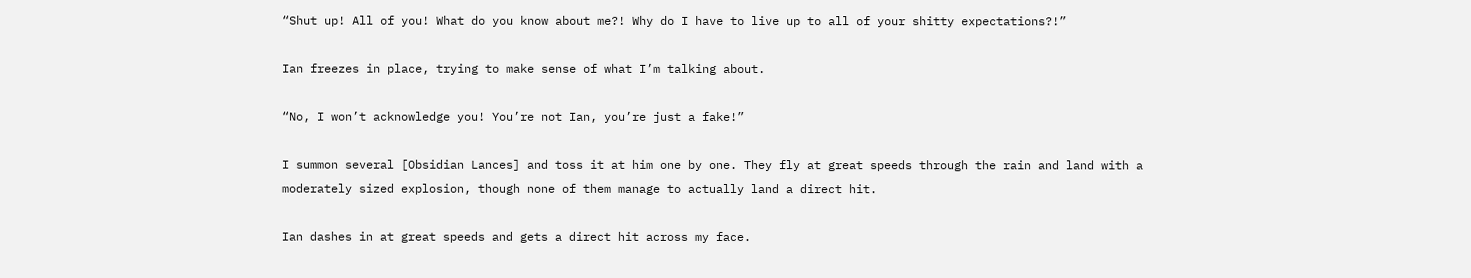“Shut up! All of you! What do you know about me?! Why do I have to live up to all of your shitty expectations?!”

Ian freezes in place, trying to make sense of what I’m talking about.

“No, I won’t acknowledge you! You’re not Ian, you’re just a fake!”

I summon several [Obsidian Lances] and toss it at him one by one. They fly at great speeds through the rain and land with a moderately sized explosion, though none of them manage to actually land a direct hit.

Ian dashes in at great speeds and gets a direct hit across my face.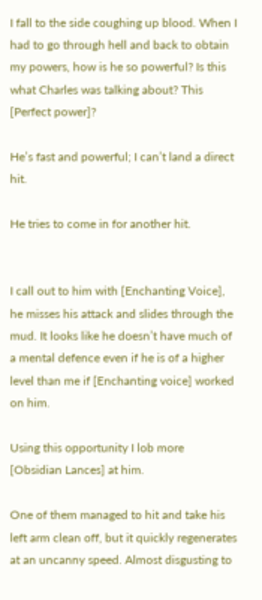I fall to the side coughing up blood. When I had to go through hell and back to obtain my powers, how is he so powerful? Is this what Charles was talking about? This [Perfect power]?

He’s fast and powerful; I can’t land a direct hit.

He tries to come in for another hit.


I call out to him with [Enchanting Voice], he misses his attack and slides through the mud. It looks like he doesn’t have much of a mental defence even if he is of a higher level than me if [Enchanting voice] worked on him.

Using this opportunity I lob more [Obsidian Lances] at him.

One of them managed to hit and take his left arm clean off, but it quickly regenerates at an uncanny speed. Almost disgusting to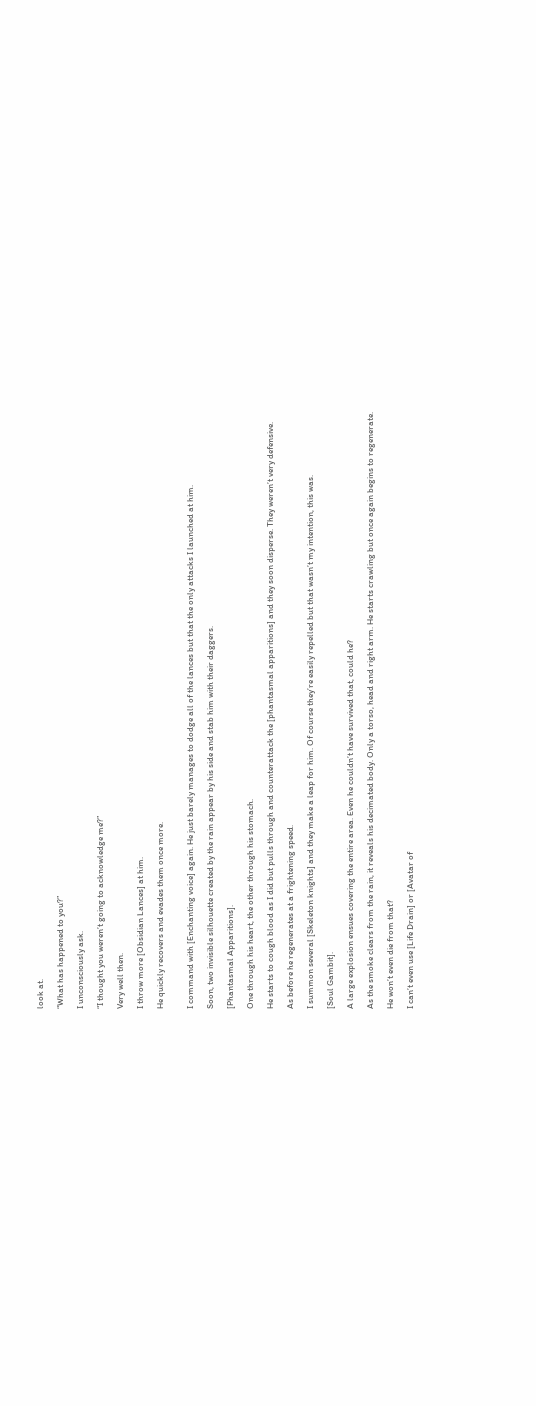look at.

“What has happened to you?”

I unconsciously ask.

“I thought you weren’t going to acknowledge me?”

Very well then.

I throw more [Obsidian Lances] at him.

He quickly recovers and evades them once more.


I command with [Enchanting voice] again. He just barely manages to dodge all of the lances but that the only attacks I launched at him.

Soon, two invisible silhouette created by the rain appear by his side and stab him with their daggers.

[Phantasmal Apparitions].

One through his heart, the other through his stomach.

He starts to cough blood as I did but pulls through and counterattack the [phantasmal apparitions] and they soon disperse. They weren’t very defensive.

As before he regenerates at a frightening speed.

I summon several [Skeleton knights] and they make a leap for him. Of course they’re easily repelled but that wasn’t my intention, this was.

[Soul Gambit].

A large explosion ensues covering the entire area. Even he couldn’t have survived that, could he?

As the smoke clears from the rain, it reveals his decimated body. Only a torso, head and right arm. He starts crawling but once again begins to regenerate.

He won’t even die from that?

I can’t even use [Life Drain] or [Avatar of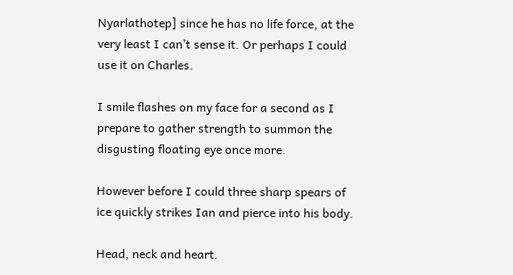Nyarlathotep] since he has no life force, at the very least I can’t sense it. Or perhaps I could use it on Charles.

I smile flashes on my face for a second as I prepare to gather strength to summon the disgusting floating eye once more.

However before I could three sharp spears of ice quickly strikes Ian and pierce into his body.

Head, neck and heart.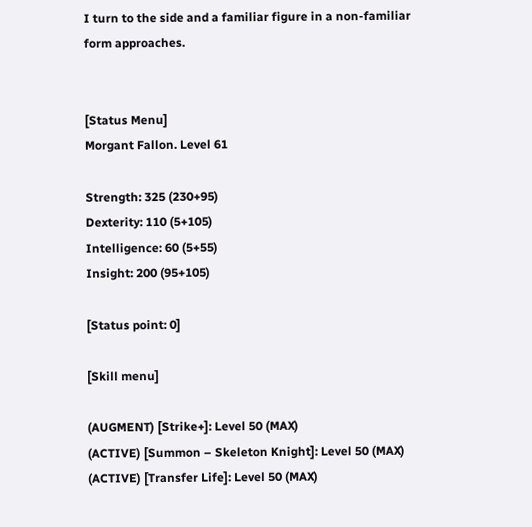I turn to the side and a familiar figure in a non-familiar form approaches.


[Status Menu]
Morgant Fallon. Level 61

Strength: 325 (230+95)
Dexterity: 110 (5+105)
Intelligence: 60 (5+55)
Insight: 200 (95+105)

[Status point: 0]

[Skill menu]

(AUGMENT) [Strike+]: Level 50 (MAX)
(ACTIVE) [Summon – Skeleton Knight]: Level 50 (MAX)
(ACTIVE) [Transfer Life]: Level 50 (MAX)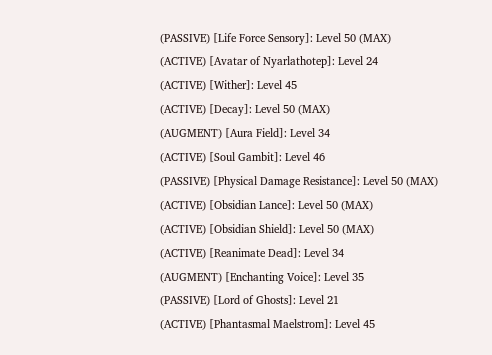(PASSIVE) [Life Force Sensory]: Level 50 (MAX)
(ACTIVE) [Avatar of Nyarlathotep]: Level 24
(ACTIVE) [Wither]: Level 45
(ACTIVE) [Decay]: Level 50 (MAX)
(AUGMENT) [Aura Field]: Level 34
(ACTIVE) [Soul Gambit]: Level 46
(PASSIVE) [Physical Damage Resistance]: Level 50 (MAX)
(ACTIVE) [Obsidian Lance]: Level 50 (MAX)
(ACTIVE) [Obsidian Shield]: Level 50 (MAX)
(ACTIVE) [Reanimate Dead]: Level 34
(AUGMENT) [Enchanting Voice]: Level 35
(PASSIVE) [Lord of Ghosts]: Level 21
(ACTIVE) [Phantasmal Maelstrom]: Level 45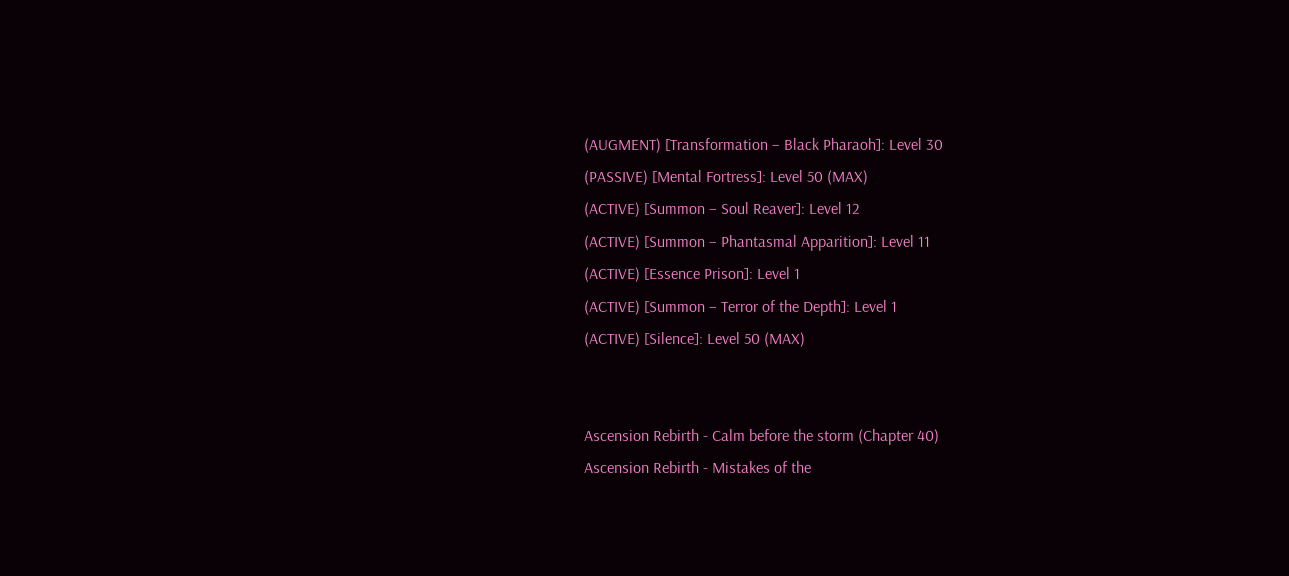(AUGMENT) [Transformation – Black Pharaoh]: Level 30
(PASSIVE) [Mental Fortress]: Level 50 (MAX)
(ACTIVE) [Summon – Soul Reaver]: Level 12
(ACTIVE) [Summon – Phantasmal Apparition]: Level 11
(ACTIVE) [Essence Prison]: Level 1
(ACTIVE) [Summon – Terror of the Depth]: Level 1
(ACTIVE) [Silence]: Level 50 (MAX)


Ascension Rebirth - Calm before the storm (Chapter 40)
Ascension Rebirth - Mistakes of the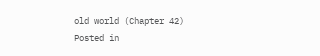old world (Chapter 42)
Posted in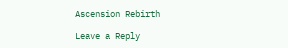Ascension Rebirth

Leave a Reply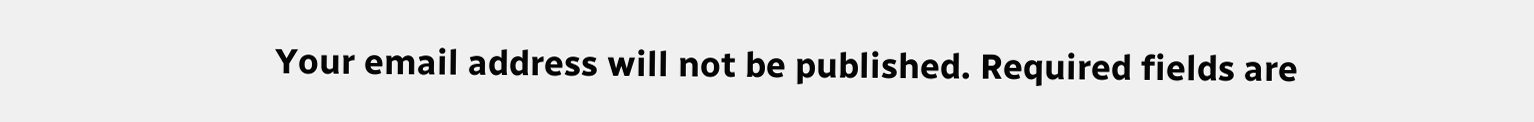Your email address will not be published. Required fields are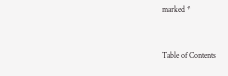marked *


Table of Contents